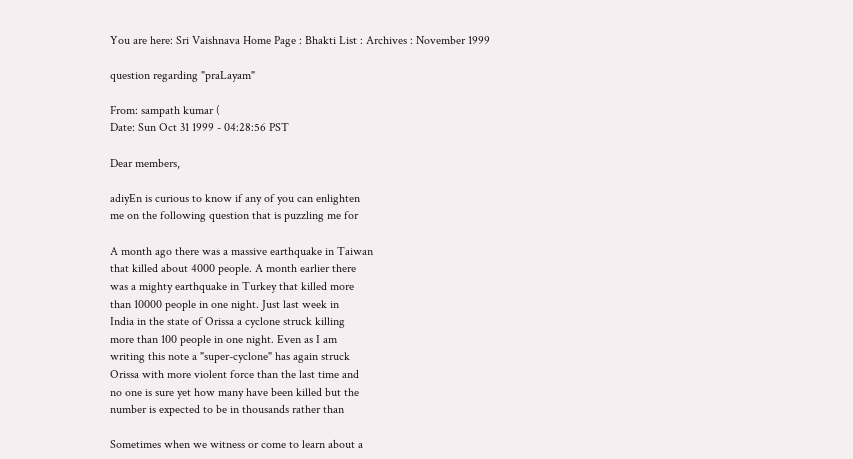You are here: Sri Vaishnava Home Page : Bhakti List : Archives : November 1999

question regarding "praLayam"

From: sampath kumar (
Date: Sun Oct 31 1999 - 04:28:56 PST

Dear members,

adiyEn is curious to know if any of you can enlighten
me on the following question that is puzzling me for

A month ago there was a massive earthquake in Taiwan
that killed about 4000 people. A month earlier there
was a mighty earthquake in Turkey that killed more
than 10000 people in one night. Just last week in
India in the state of Orissa a cyclone struck killing
more than 100 people in one night. Even as I am
writing this note a "super-cyclone" has again struck
Orissa with more violent force than the last time and
no one is sure yet how many have been killed but the
number is expected to be in thousands rather than

Sometimes when we witness or come to learn about a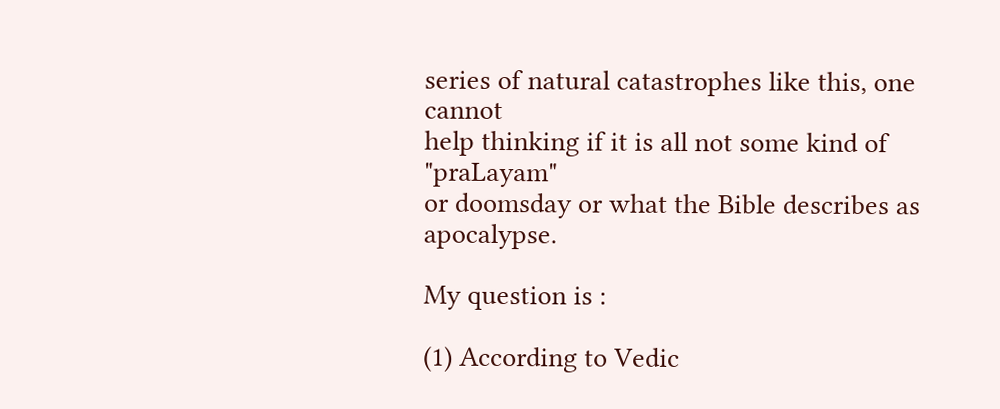series of natural catastrophes like this, one cannot
help thinking if it is all not some kind of "praLayam"
or doomsday or what the Bible describes as apocalypse.

My question is :

(1) According to Vedic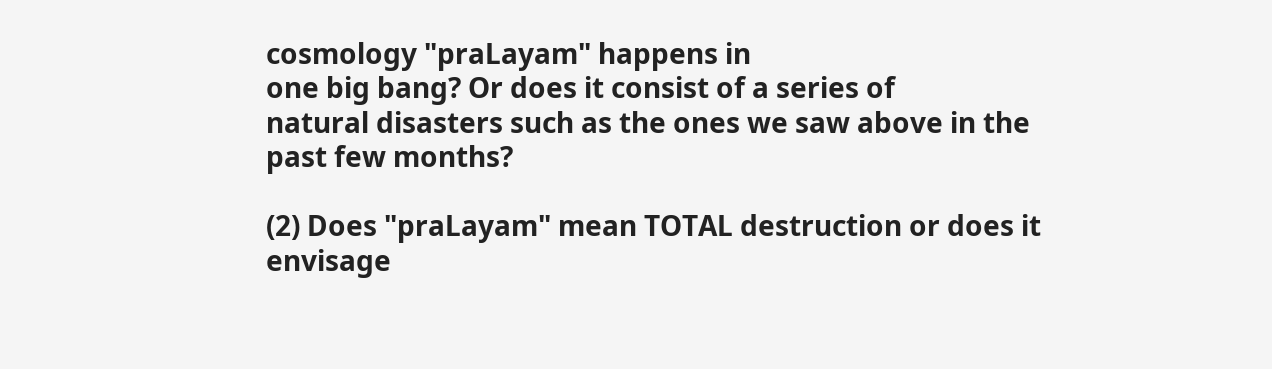cosmology "praLayam" happens in
one big bang? Or does it consist of a series of
natural disasters such as the ones we saw above in the
past few months?

(2) Does "praLayam" mean TOTAL destruction or does it
envisage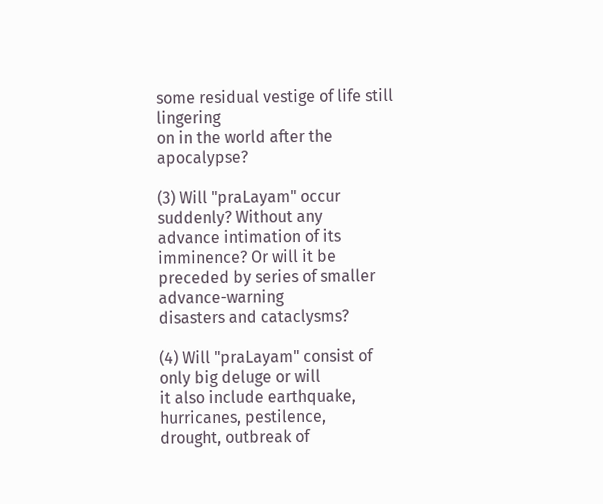some residual vestige of life still lingering
on in the world after the apocalypse?

(3) Will "praLayam" occur suddenly? Without any
advance intimation of its imminence? Or will it be
preceded by series of smaller advance-warning
disasters and cataclysms?

(4) Will "praLayam" consist of only big deluge or will
it also include earthquake, hurricanes, pestilence,
drought, outbreak of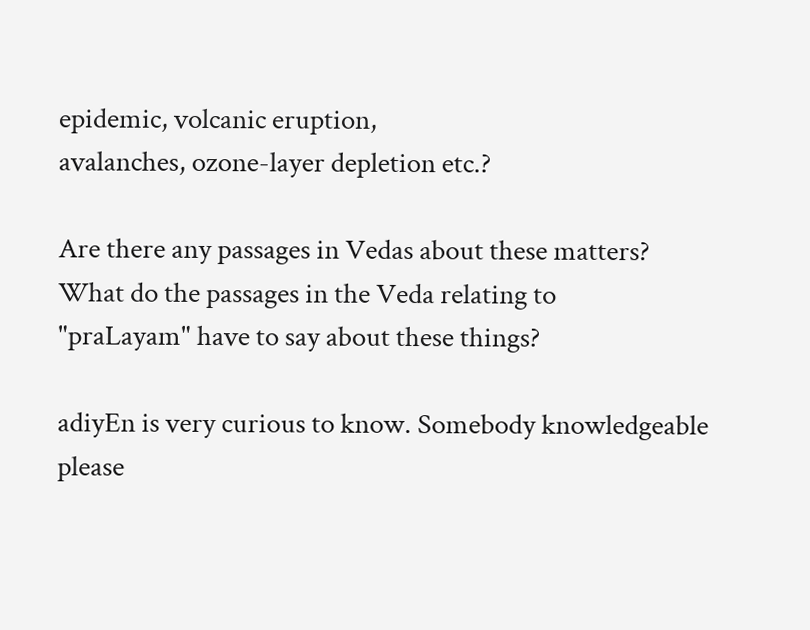epidemic, volcanic eruption,
avalanches, ozone-layer depletion etc.?

Are there any passages in Vedas about these matters?
What do the passages in the Veda relating to
"praLayam" have to say about these things?

adiyEn is very curious to know. Somebody knowledgeable
please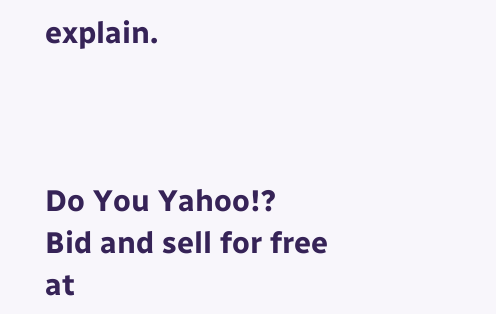explain.



Do You Yahoo!?
Bid and sell for free at